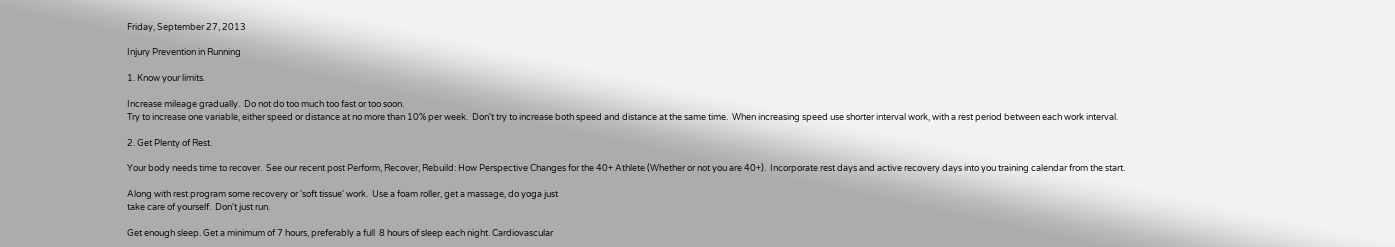Friday, September 27, 2013

Injury Prevention in Running

1. Know your limits.

Increase mileage gradually.  Do not do too much too fast or too soon.
Try to increase one variable, either speed or distance at no more than 10% per week.  Don't try to increase both speed and distance at the same time.  When increasing speed use shorter interval work, with a rest period between each work interval.

2. Get Plenty of Rest.

Your body needs time to recover.  See our recent post Perform, Recover, Rebuild: How Perspective Changes for the 40+ Athlete (Whether or not you are 40+).  Incorporate rest days and active recovery days into you training calendar from the start.

Along with rest program some recovery or 'soft tissue' work.  Use a foam roller, get a massage, do yoga just
take care of yourself.  Don't just run.

Get enough sleep. Get a minimum of 7 hours, preferably a full  8 hours of sleep each night. Cardiovascular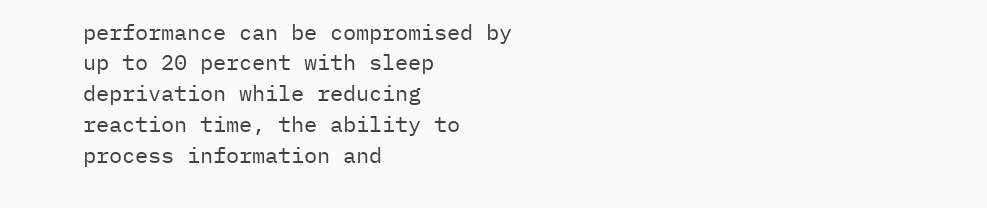performance can be compromised by up to 20 percent with sleep deprivation while reducing reaction time, the ability to process information and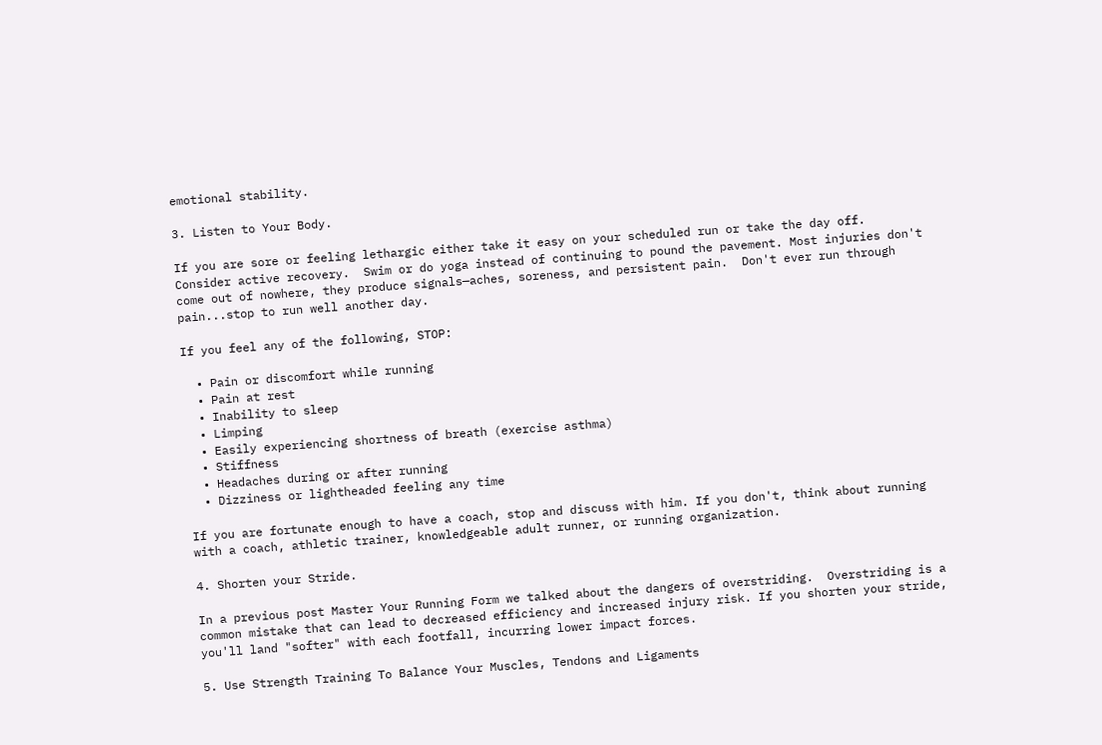emotional stability.

3. Listen to Your Body.

If you are sore or feeling lethargic either take it easy on your scheduled run or take the day off.  Consider active recovery.  Swim or do yoga instead of continuing to pound the pavement. Most injuries don't come out of nowhere, they produce signals—aches, soreness, and persistent pain.  Don't ever run through pain...stop to run well another day.

If you feel any of the following, STOP:

  • Pain or discomfort while running
  • Pain at rest
  • Inability to sleep
  • Limping
  • Easily experiencing shortness of breath (exercise asthma)
  • Stiffness
  • Headaches during or after running
  • Dizziness or lightheaded feeling any time

If you are fortunate enough to have a coach, stop and discuss with him. If you don't, think about running with a coach, athletic trainer, knowledgeable adult runner, or running organization.

4. Shorten your Stride.

In a previous post Master Your Running Form we talked about the dangers of overstriding.  Overstriding is a common mistake that can lead to decreased efficiency and increased injury risk. If you shorten your stride, you'll land "softer" with each footfall, incurring lower impact forces.

5. Use Strength Training To Balance Your Muscles, Tendons and Ligaments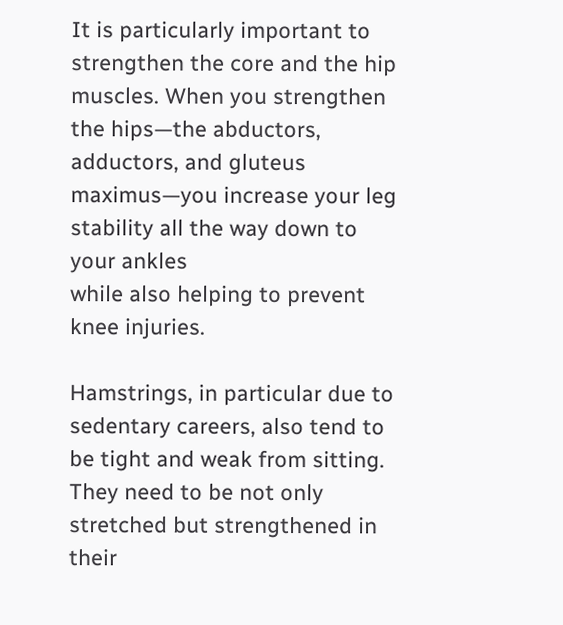It is particularly important to strengthen the core and the hip muscles. When you strengthen the hips—the abductors, adductors, and gluteus maximus—you increase your leg stability all the way down to your ankles
while also helping to prevent knee injuries.

Hamstrings, in particular due to sedentary careers, also tend to be tight and weak from sitting.  They need to be not only stretched but strengthened in their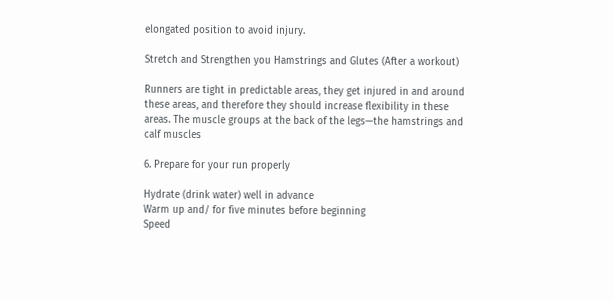elongated position to avoid injury.

Stretch and Strengthen you Hamstrings and Glutes (After a workout)

Runners are tight in predictable areas, they get injured in and around these areas, and therefore they should increase flexibility in these areas. The muscle groups at the back of the legs—the hamstrings and calf muscles

6. Prepare for your run properly

Hydrate (drink water) well in advance
Warm up and/ for five minutes before beginning
Speed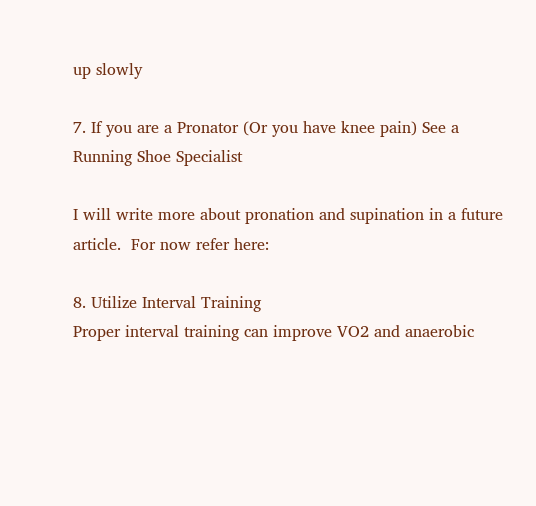up slowly

7. If you are a Pronator (Or you have knee pain) See a Running Shoe Specialist

I will write more about pronation and supination in a future article.  For now refer here:

8. Utilize Interval Training
Proper interval training can improve VO2 and anaerobic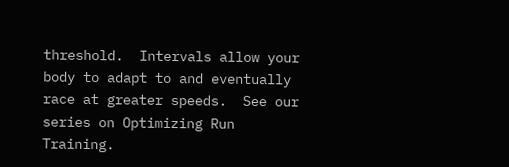threshold.  Intervals allow your body to adapt to and eventually race at greater speeds.  See our series on Optimizing Run Training.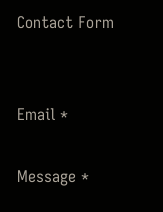Contact Form


Email *

Message *